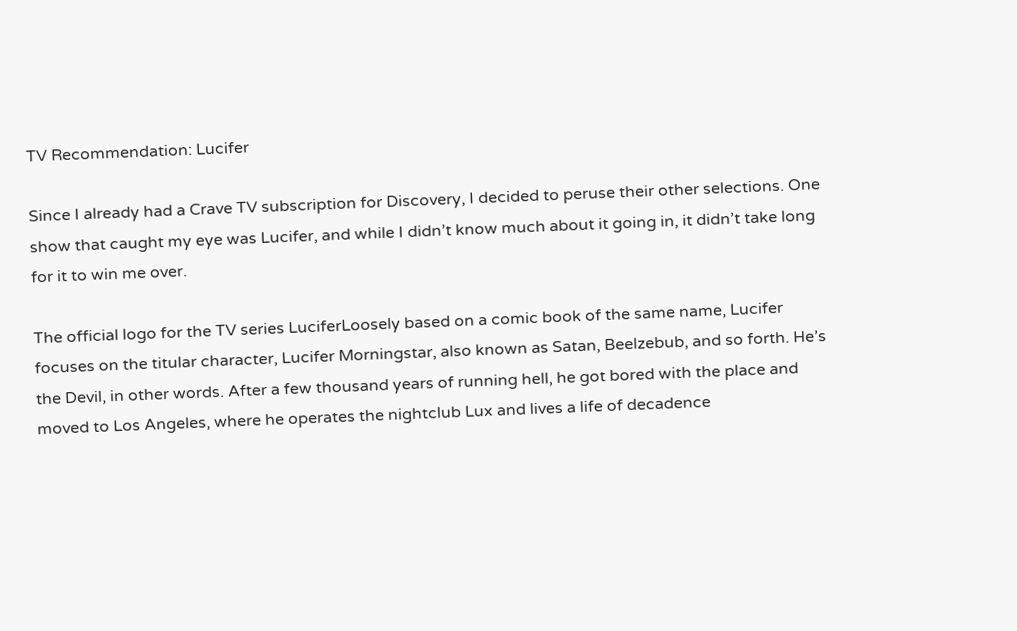TV Recommendation: Lucifer

Since I already had a Crave TV subscription for Discovery, I decided to peruse their other selections. One show that caught my eye was Lucifer, and while I didn’t know much about it going in, it didn’t take long for it to win me over.

The official logo for the TV series LuciferLoosely based on a comic book of the same name, Lucifer focuses on the titular character, Lucifer Morningstar, also known as Satan, Beelzebub, and so forth. He’s the Devil, in other words. After a few thousand years of running hell, he got bored with the place and moved to Los Angeles, where he operates the nightclub Lux and lives a life of decadence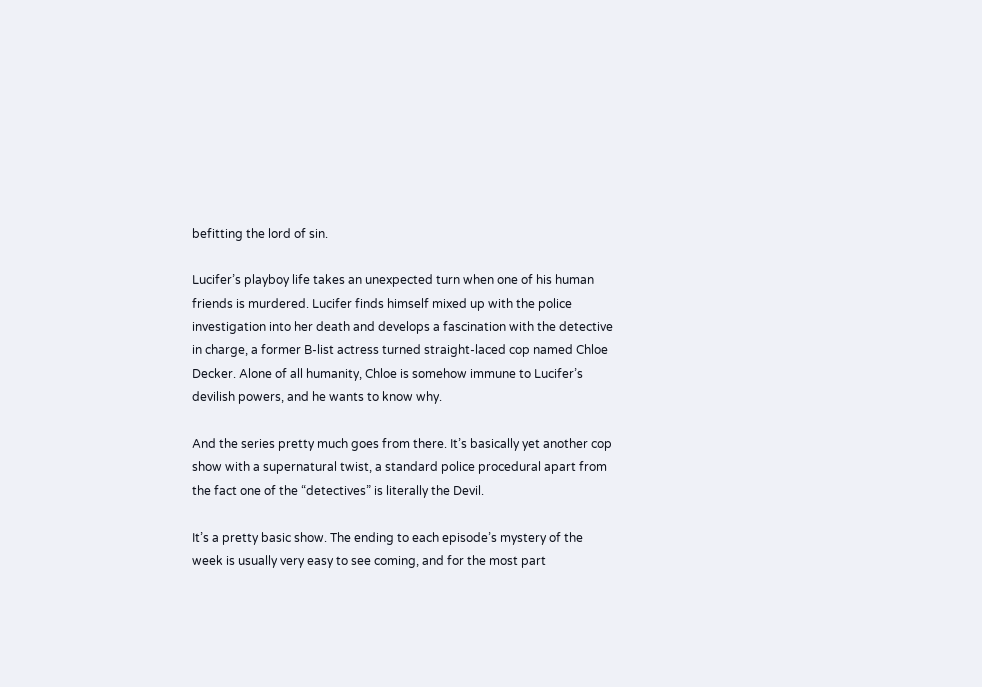befitting the lord of sin.

Lucifer’s playboy life takes an unexpected turn when one of his human friends is murdered. Lucifer finds himself mixed up with the police investigation into her death and develops a fascination with the detective in charge, a former B-list actress turned straight-laced cop named Chloe Decker. Alone of all humanity, Chloe is somehow immune to Lucifer’s devilish powers, and he wants to know why.

And the series pretty much goes from there. It’s basically yet another cop show with a supernatural twist, a standard police procedural apart from the fact one of the “detectives” is literally the Devil.

It’s a pretty basic show. The ending to each episode’s mystery of the week is usually very easy to see coming, and for the most part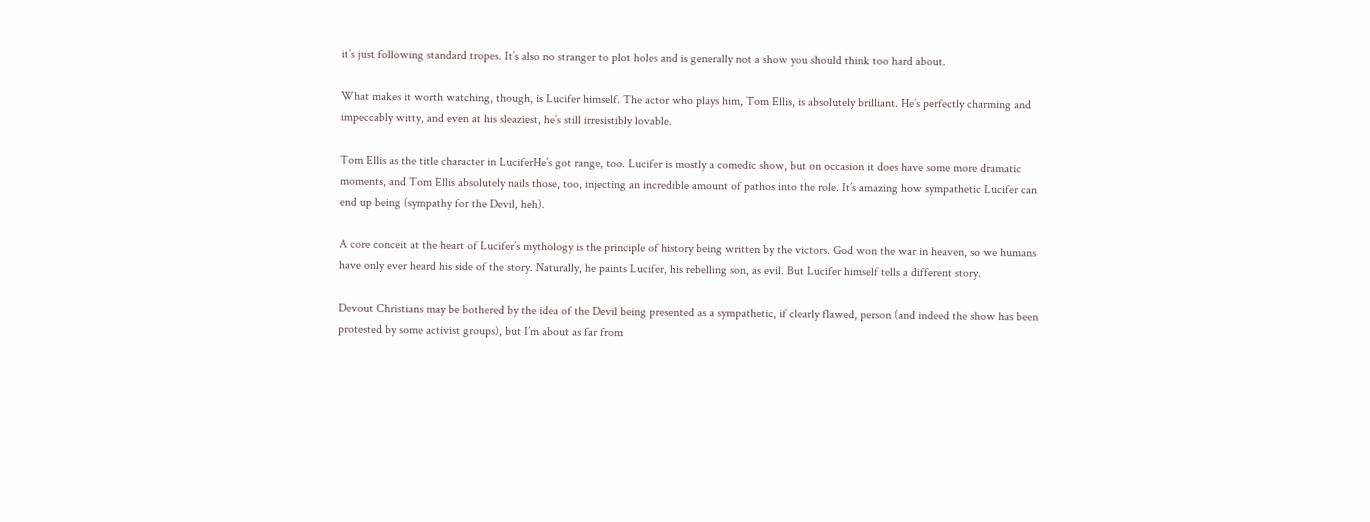it’s just following standard tropes. It’s also no stranger to plot holes and is generally not a show you should think too hard about.

What makes it worth watching, though, is Lucifer himself. The actor who plays him, Tom Ellis, is absolutely brilliant. He’s perfectly charming and impeccably witty, and even at his sleaziest, he’s still irresistibly lovable.

Tom Ellis as the title character in LuciferHe’s got range, too. Lucifer is mostly a comedic show, but on occasion it does have some more dramatic moments, and Tom Ellis absolutely nails those, too, injecting an incredible amount of pathos into the role. It’s amazing how sympathetic Lucifer can end up being (sympathy for the Devil, heh).

A core conceit at the heart of Lucifer’s mythology is the principle of history being written by the victors. God won the war in heaven, so we humans have only ever heard his side of the story. Naturally, he paints Lucifer, his rebelling son, as evil. But Lucifer himself tells a different story.

Devout Christians may be bothered by the idea of the Devil being presented as a sympathetic, if clearly flawed, person (and indeed the show has been protested by some activist groups), but I’m about as far from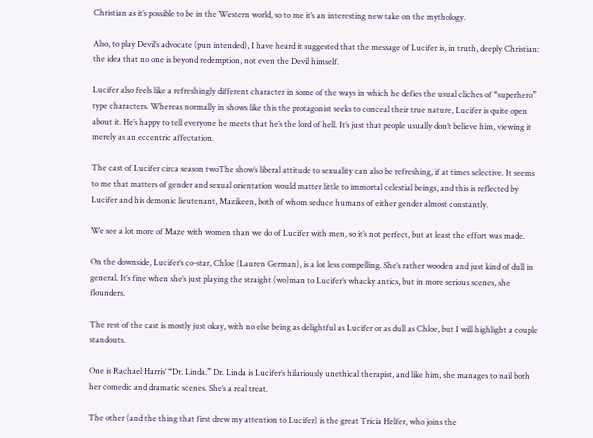Christian as it’s possible to be in the Western world, so to me it’s an interesting new take on the mythology.

Also, to play Devil’s advocate (pun intended), I have heard it suggested that the message of Lucifer is, in truth, deeply Christian: the idea that no one is beyond redemption, not even the Devil himself.

Lucifer also feels like a refreshingly different character in some of the ways in which he defies the usual cliches of “superhero” type characters. Whereas normally in shows like this the protagonist seeks to conceal their true nature, Lucifer is quite open about it. He’s happy to tell everyone he meets that he’s the lord of hell. It’s just that people usually don’t believe him, viewing it merely as an eccentric affectation.

The cast of Lucifer circa season twoThe show’s liberal attitude to sexuality can also be refreshing, if at times selective. It seems to me that matters of gender and sexual orientation would matter little to immortal celestial beings, and this is reflected by Lucifer and his demonic lieutenant, Mazikeen, both of whom seduce humans of either gender almost constantly.

We see a lot more of Maze with women than we do of Lucifer with men, so it’s not perfect, but at least the effort was made.

On the downside, Lucifer’s co-star, Chloe (Lauren German), is a lot less compelling. She’s rather wooden and just kind of dull in general. It’s fine when she’s just playing the straight (wo)man to Lucifer’s whacky antics, but in more serious scenes, she flounders.

The rest of the cast is mostly just okay, with no else being as delightful as Lucifer or as dull as Chloe, but I will highlight a couple standouts.

One is Rachael Harris’ “Dr. Linda.” Dr. Linda is Lucifer’s hilariously unethical therapist, and like him, she manages to nail both her comedic and dramatic scenes. She’s a real treat.

The other (and the thing that first drew my attention to Lucifer) is the great Tricia Helfer, who joins the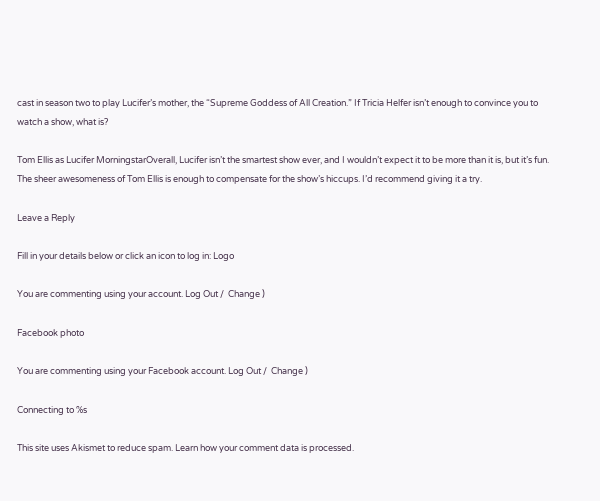cast in season two to play Lucifer’s mother, the “Supreme Goddess of All Creation.” If Tricia Helfer isn’t enough to convince you to watch a show, what is?

Tom Ellis as Lucifer MorningstarOverall, Lucifer isn’t the smartest show ever, and I wouldn’t expect it to be more than it is, but it’s fun. The sheer awesomeness of Tom Ellis is enough to compensate for the show’s hiccups. I’d recommend giving it a try.

Leave a Reply

Fill in your details below or click an icon to log in: Logo

You are commenting using your account. Log Out /  Change )

Facebook photo

You are commenting using your Facebook account. Log Out /  Change )

Connecting to %s

This site uses Akismet to reduce spam. Learn how your comment data is processed.